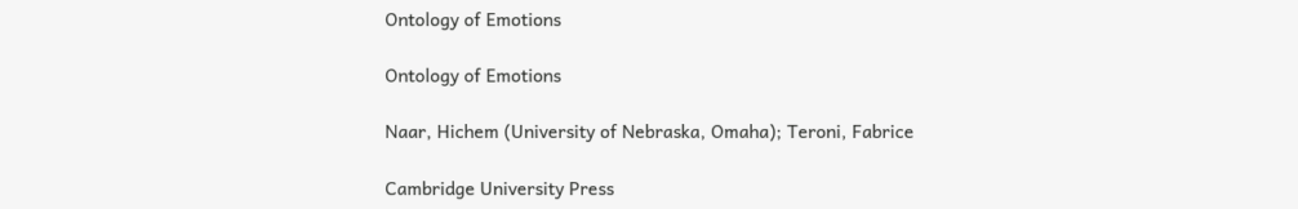Ontology of Emotions

Ontology of Emotions

Naar, Hichem (University of Nebraska, Omaha); Teroni, Fabrice

Cambridge University Press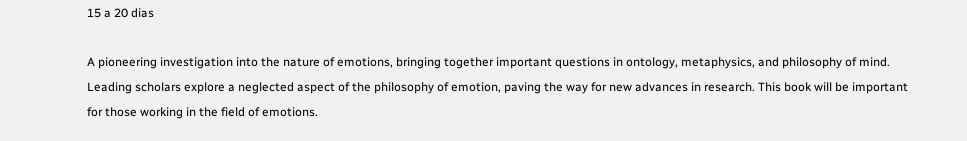15 a 20 dias

A pioneering investigation into the nature of emotions, bringing together important questions in ontology, metaphysics, and philosophy of mind. Leading scholars explore a neglected aspect of the philosophy of emotion, paving the way for new advances in research. This book will be important for those working in the field of emotions.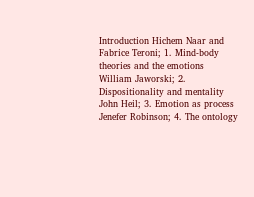Introduction Hichem Naar and Fabrice Teroni; 1. Mind-body theories and the emotions William Jaworski; 2. Dispositionality and mentality John Heil; 3. Emotion as process Jenefer Robinson; 4. The ontology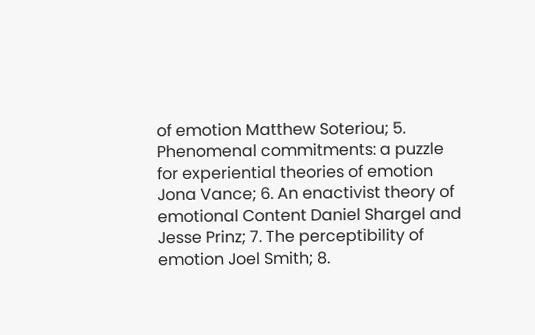of emotion Matthew Soteriou; 5. Phenomenal commitments: a puzzle for experiential theories of emotion Jona Vance; 6. An enactivist theory of emotional Content Daniel Shargel and Jesse Prinz; 7. The perceptibility of emotion Joel Smith; 8.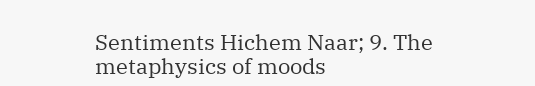Sentiments Hichem Naar; 9. The metaphysics of moods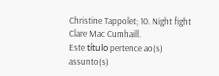Christine Tappolet; 10. Night fight Clare Mac Cumhaill.
Este título pertence ao(s) assunto(s)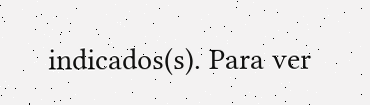indicados(s). Para ver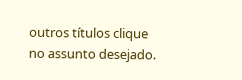outros títulos clique no assunto desejado.